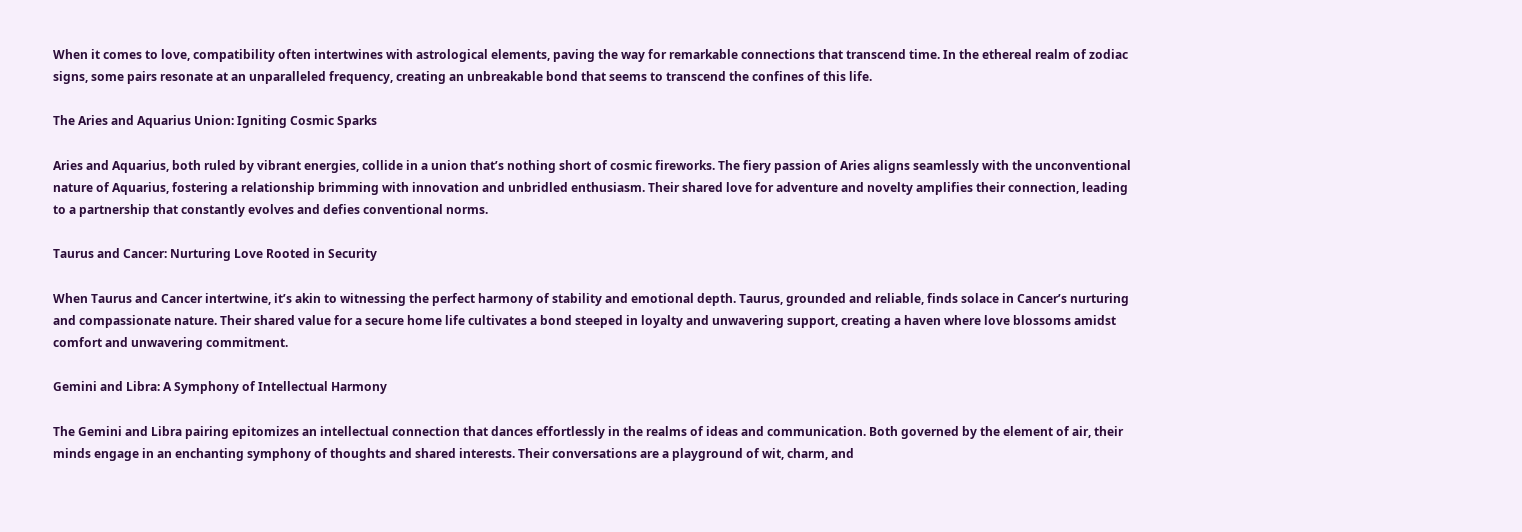When it comes to love, compatibility often intertwines with astrological elements, paving the way for remarkable connections that transcend time. In the ethereal realm of zodiac signs, some pairs resonate at an unparalleled frequency, creating an unbreakable bond that seems to transcend the confines of this life.

The Aries and Aquarius Union: Igniting Cosmic Sparks

Aries and Aquarius, both ruled by vibrant energies, collide in a union that’s nothing short of cosmic fireworks. The fiery passion of Aries aligns seamlessly with the unconventional nature of Aquarius, fostering a relationship brimming with innovation and unbridled enthusiasm. Their shared love for adventure and novelty amplifies their connection, leading to a partnership that constantly evolves and defies conventional norms.

Taurus and Cancer: Nurturing Love Rooted in Security

When Taurus and Cancer intertwine, it’s akin to witnessing the perfect harmony of stability and emotional depth. Taurus, grounded and reliable, finds solace in Cancer’s nurturing and compassionate nature. Their shared value for a secure home life cultivates a bond steeped in loyalty and unwavering support, creating a haven where love blossoms amidst comfort and unwavering commitment.

Gemini and Libra: A Symphony of Intellectual Harmony

The Gemini and Libra pairing epitomizes an intellectual connection that dances effortlessly in the realms of ideas and communication. Both governed by the element of air, their minds engage in an enchanting symphony of thoughts and shared interests. Their conversations are a playground of wit, charm, and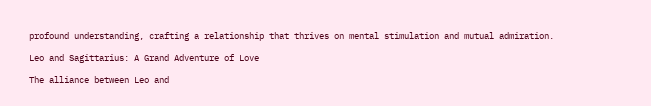profound understanding, crafting a relationship that thrives on mental stimulation and mutual admiration.

Leo and Sagittarius: A Grand Adventure of Love

The alliance between Leo and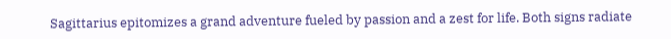Sagittarius epitomizes a grand adventure fueled by passion and a zest for life. Both signs radiate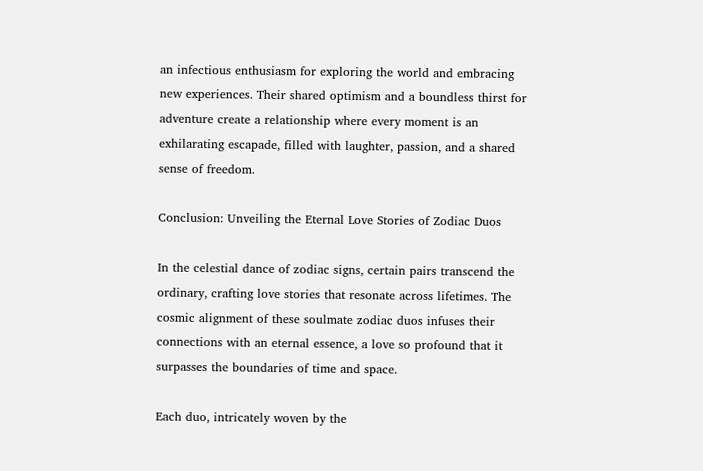an infectious enthusiasm for exploring the world and embracing new experiences. Their shared optimism and a boundless thirst for adventure create a relationship where every moment is an exhilarating escapade, filled with laughter, passion, and a shared sense of freedom.

Conclusion: Unveiling the Eternal Love Stories of Zodiac Duos

In the celestial dance of zodiac signs, certain pairs transcend the ordinary, crafting love stories that resonate across lifetimes. The cosmic alignment of these soulmate zodiac duos infuses their connections with an eternal essence, a love so profound that it surpasses the boundaries of time and space.

Each duo, intricately woven by the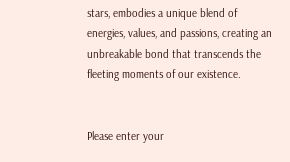stars, embodies a unique blend of energies, values, and passions, creating an unbreakable bond that transcends the fleeting moments of our existence.


Please enter your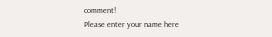comment!
Please enter your name here